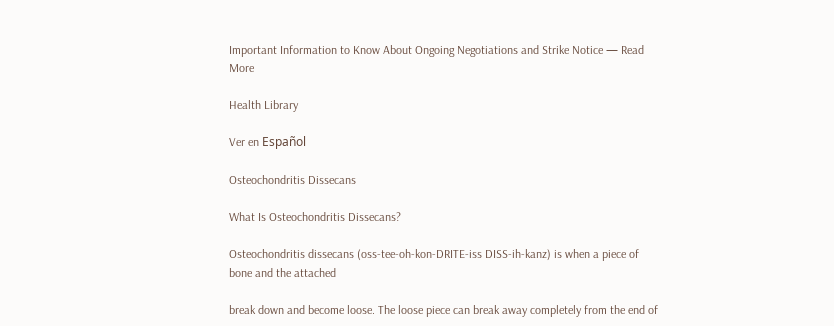Important Information to Know About Ongoing Negotiations and Strike Notice — Read More

Health Library

Ver en Español

Osteochondritis Dissecans

What Is Osteochondritis Dissecans?

Osteochondritis dissecans (oss-tee-oh-kon-DRITE-iss DISS-ih-kanz) is when a piece of bone and the attached

break down and become loose. The loose piece can break away completely from the end of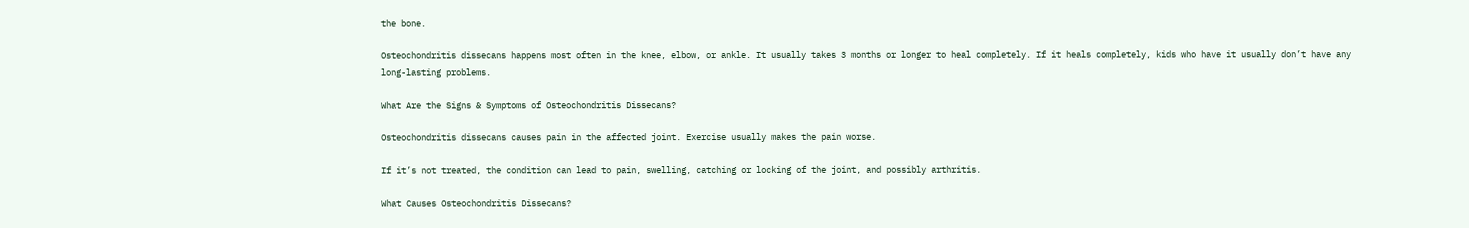the bone.

Osteochondritis dissecans happens most often in the knee, elbow, or ankle. It usually takes 3 months or longer to heal completely. If it heals completely, kids who have it usually don’t have any long-lasting problems.

What Are the Signs & Symptoms of Osteochondritis Dissecans?

Osteochondritis dissecans causes pain in the affected joint. Exercise usually makes the pain worse.

If it’s not treated, the condition can lead to pain, swelling, catching or locking of the joint, and possibly arthritis.

What Causes Osteochondritis Dissecans?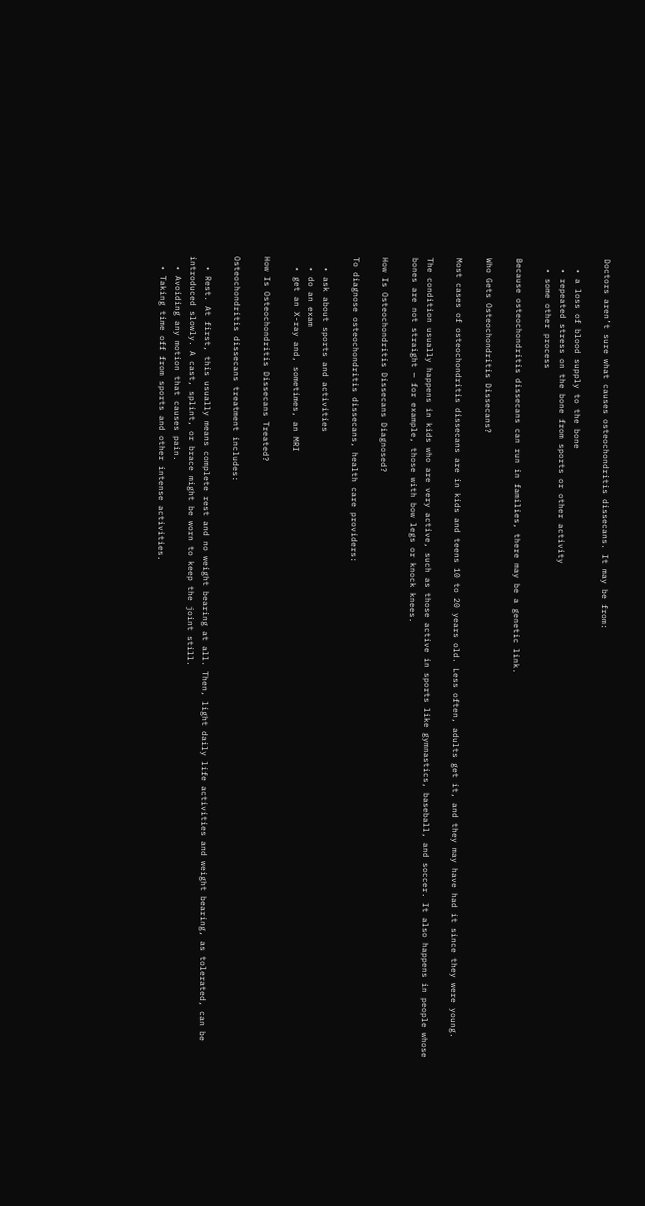Doctors aren’t sure what causes osteochondritis dissecans. It may be from:

  • a loss of blood supply to the bone
  • repeated stress on the bone from sports or other activity
  • some other process

Because osteochondritis dissecans can run in families, there may be a genetic link.

Who Gets Osteochondritis Dissecans?

Most cases of osteochondritis dissecans are in kids and teens 10 to 20 years old. Less often, adults get it, and they may have had it since they were young.

The condition usually happens in kids who are very active, such as those active in sports like gymnastics, baseball, and soccer. It also happens in people whose bones are not straight — for example, those with bow legs or knock knees.

How Is Osteochondritis Dissecans Diagnosed?

To diagnose osteochondritis dissecans, health care providers:

  • ask about sports and activities
  • do an exam
  • get an X-ray and, sometimes, an MRI

How Is Osteochondritis Dissecans Treated?

Osteochondritis dissecans treatment includes:

  • Rest. At first, this usually means complete rest and no weight bearing at all. Then, light daily life activities and weight bearing, as tolerated, can be introduced slowly. A cast, splint, or brace might be worn to keep the joint still.
  • Avoiding any motion that causes pain.
  • Taking time off from sports and other intense activities.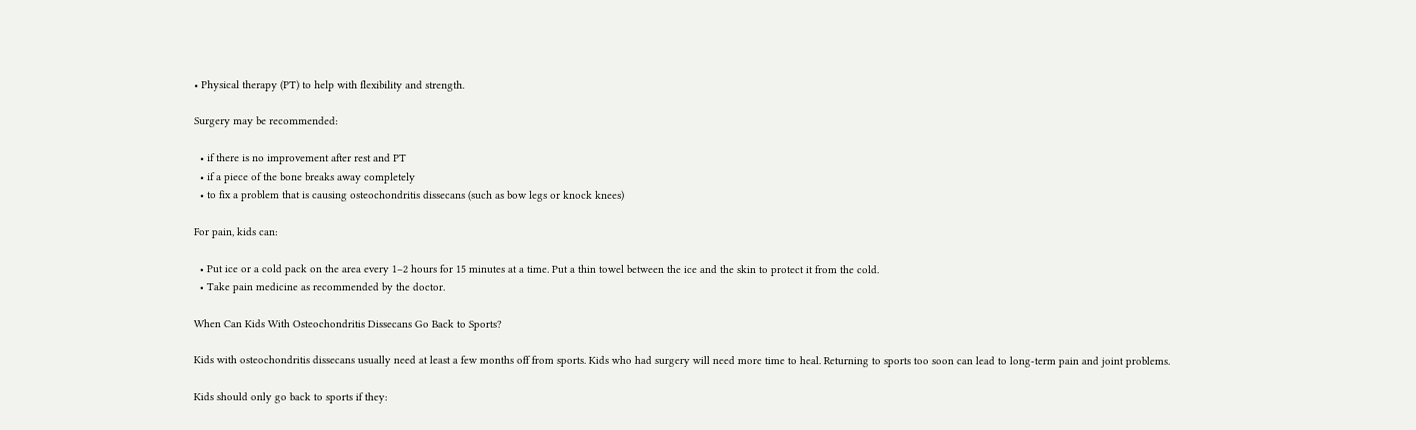• Physical therapy (PT) to help with flexibility and strength.

Surgery may be recommended:

  • if there is no improvement after rest and PT
  • if a piece of the bone breaks away completely
  • to fix a problem that is causing osteochondritis dissecans (such as bow legs or knock knees)

For pain, kids can:

  • Put ice or a cold pack on the area every 1–2 hours for 15 minutes at a time. Put a thin towel between the ice and the skin to protect it from the cold.
  • Take pain medicine as recommended by the doctor.

When Can Kids With Osteochondritis Dissecans Go Back to Sports?

Kids with osteochondritis dissecans usually need at least a few months off from sports. Kids who had surgery will need more time to heal. Returning to sports too soon can lead to long-term pain and joint problems.

Kids should only go back to sports if they: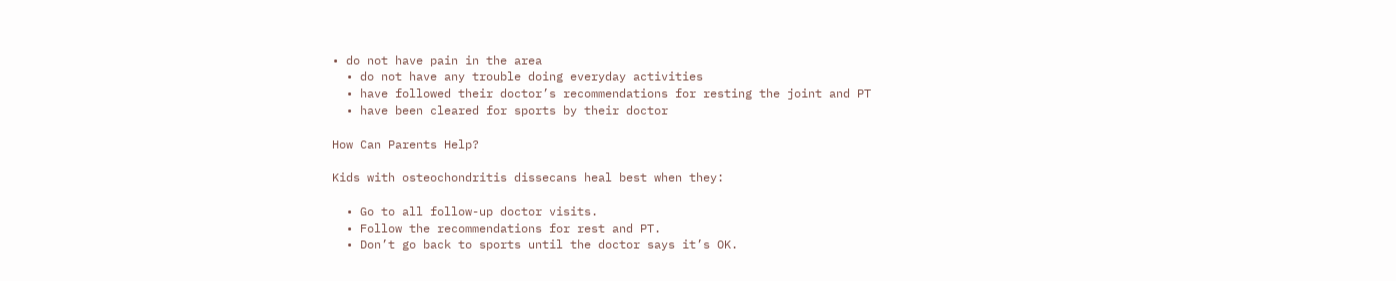• do not have pain in the area
  • do not have any trouble doing everyday activities
  • have followed their doctor’s recommendations for resting the joint and PT
  • have been cleared for sports by their doctor

How Can Parents Help?

Kids with osteochondritis dissecans heal best when they:

  • Go to all follow-up doctor visits.
  • Follow the recommendations for rest and PT.
  • Don’t go back to sports until the doctor says it’s OK.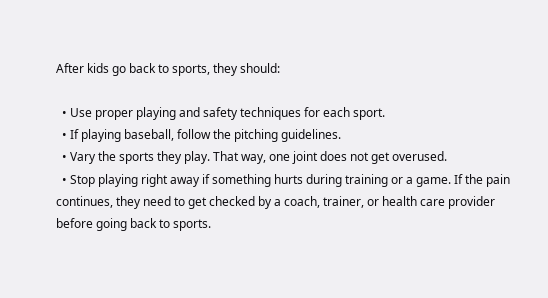After kids go back to sports, they should:

  • Use proper playing and safety techniques for each sport.
  • If playing baseball, follow the pitching guidelines.
  • Vary the sports they play. That way, one joint does not get overused.
  • Stop playing right away if something hurts during training or a game. If the pain continues, they need to get checked by a coach, trainer, or health care provider before going back to sports.